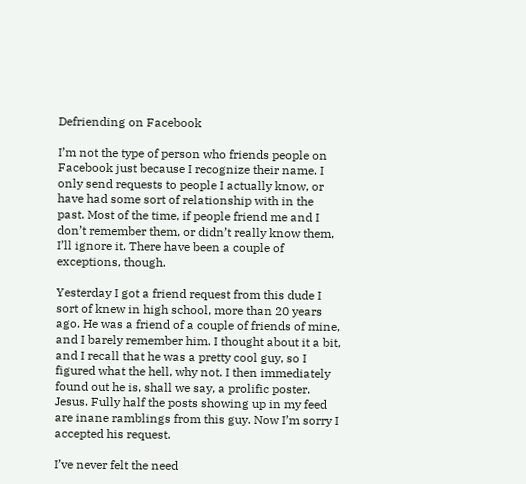Defriending on Facebook

I’m not the type of person who friends people on Facebook just because I recognize their name. I only send requests to people I actually know, or have had some sort of relationship with in the past. Most of the time, if people friend me and I don’t remember them, or didn’t really know them, I’ll ignore it. There have been a couple of exceptions, though.

Yesterday I got a friend request from this dude I sort of knew in high school, more than 20 years ago. He was a friend of a couple of friends of mine, and I barely remember him. I thought about it a bit, and I recall that he was a pretty cool guy, so I figured what the hell, why not. I then immediately found out he is, shall we say, a prolific poster. Jesus. Fully half the posts showing up in my feed are inane ramblings from this guy. Now I’m sorry I accepted his request.

I’ve never felt the need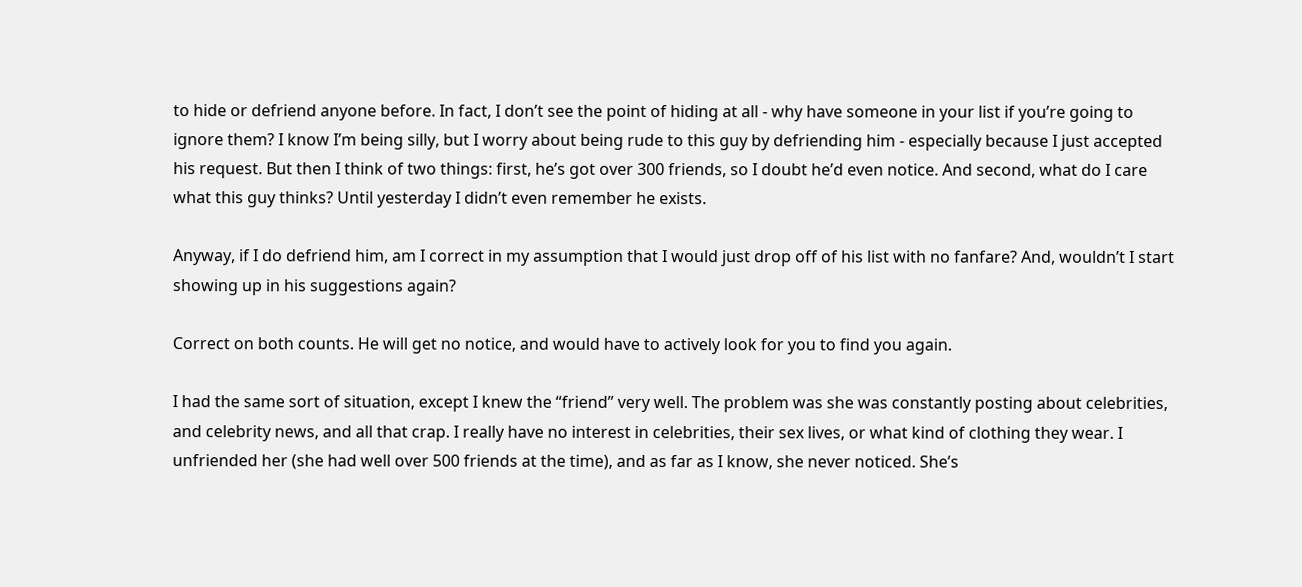to hide or defriend anyone before. In fact, I don’t see the point of hiding at all - why have someone in your list if you’re going to ignore them? I know I’m being silly, but I worry about being rude to this guy by defriending him - especially because I just accepted his request. But then I think of two things: first, he’s got over 300 friends, so I doubt he’d even notice. And second, what do I care what this guy thinks? Until yesterday I didn’t even remember he exists.

Anyway, if I do defriend him, am I correct in my assumption that I would just drop off of his list with no fanfare? And, wouldn’t I start showing up in his suggestions again?

Correct on both counts. He will get no notice, and would have to actively look for you to find you again.

I had the same sort of situation, except I knew the “friend” very well. The problem was she was constantly posting about celebrities, and celebrity news, and all that crap. I really have no interest in celebrities, their sex lives, or what kind of clothing they wear. I unfriended her (she had well over 500 friends at the time), and as far as I know, she never noticed. She’s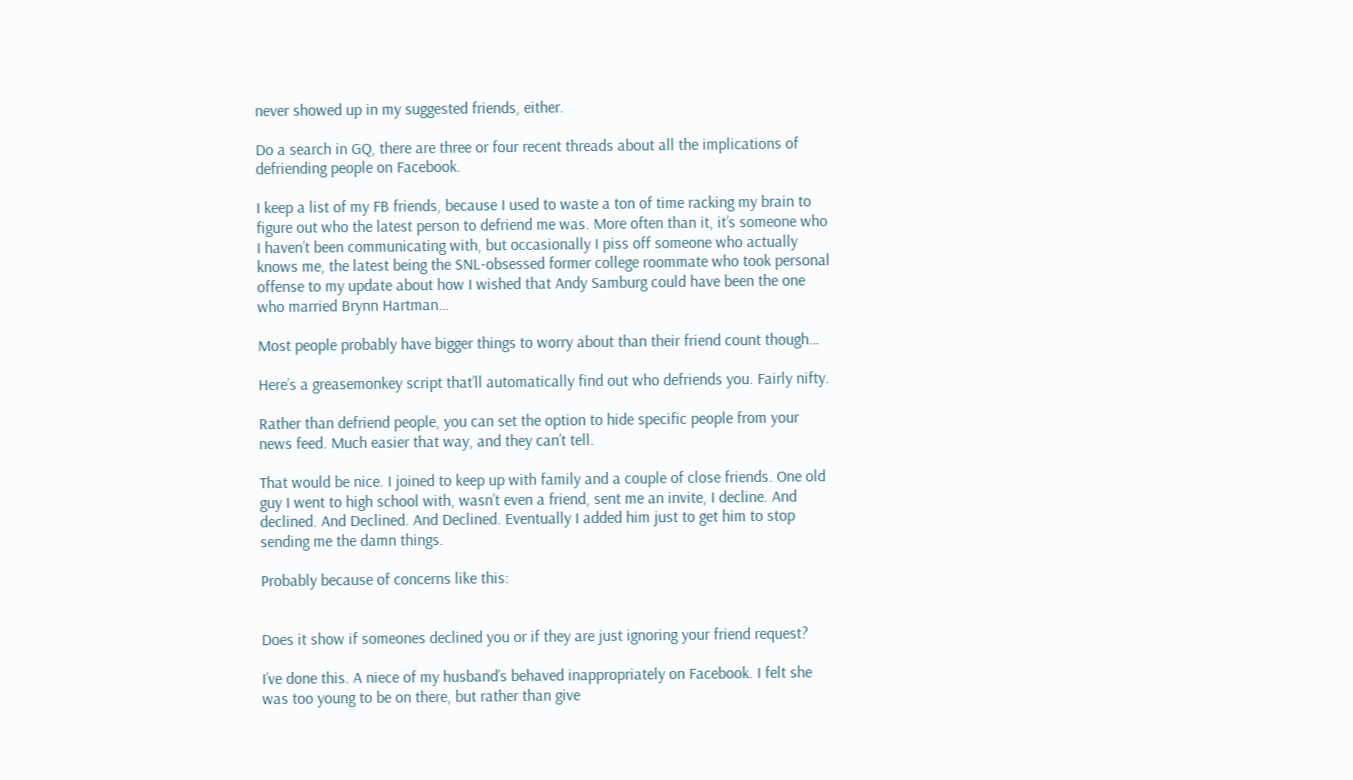never showed up in my suggested friends, either.

Do a search in GQ, there are three or four recent threads about all the implications of defriending people on Facebook.

I keep a list of my FB friends, because I used to waste a ton of time racking my brain to figure out who the latest person to defriend me was. More often than it, it’s someone who I haven’t been communicating with, but occasionally I piss off someone who actually knows me, the latest being the SNL-obsessed former college roommate who took personal offense to my update about how I wished that Andy Samburg could have been the one who married Brynn Hartman…

Most people probably have bigger things to worry about than their friend count though…

Here’s a greasemonkey script that’ll automatically find out who defriends you. Fairly nifty.

Rather than defriend people, you can set the option to hide specific people from your news feed. Much easier that way, and they can’t tell.

That would be nice. I joined to keep up with family and a couple of close friends. One old guy I went to high school with, wasn’t even a friend, sent me an invite, I decline. And declined. And Declined. And Declined. Eventually I added him just to get him to stop sending me the damn things.

Probably because of concerns like this:


Does it show if someones declined you or if they are just ignoring your friend request?

I’ve done this. A niece of my husband’s behaved inappropriately on Facebook. I felt she was too young to be on there, but rather than give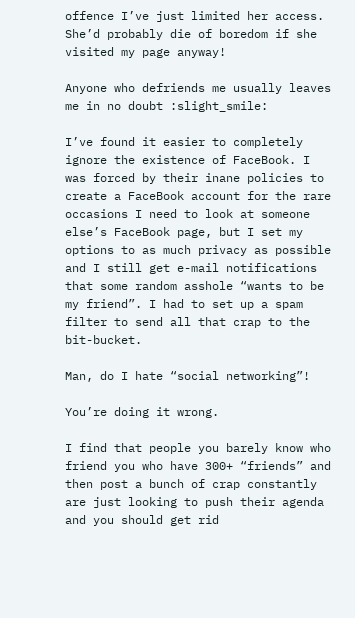offence I’ve just limited her access. She’d probably die of boredom if she visited my page anyway!

Anyone who defriends me usually leaves me in no doubt :slight_smile:

I’ve found it easier to completely ignore the existence of FaceBook. I was forced by their inane policies to create a FaceBook account for the rare occasions I need to look at someone else’s FaceBook page, but I set my options to as much privacy as possible and I still get e-mail notifications that some random asshole “wants to be my friend”. I had to set up a spam filter to send all that crap to the bit-bucket.

Man, do I hate “social networking”!

You’re doing it wrong.

I find that people you barely know who friend you who have 300+ “friends” and then post a bunch of crap constantly are just looking to push their agenda and you should get rid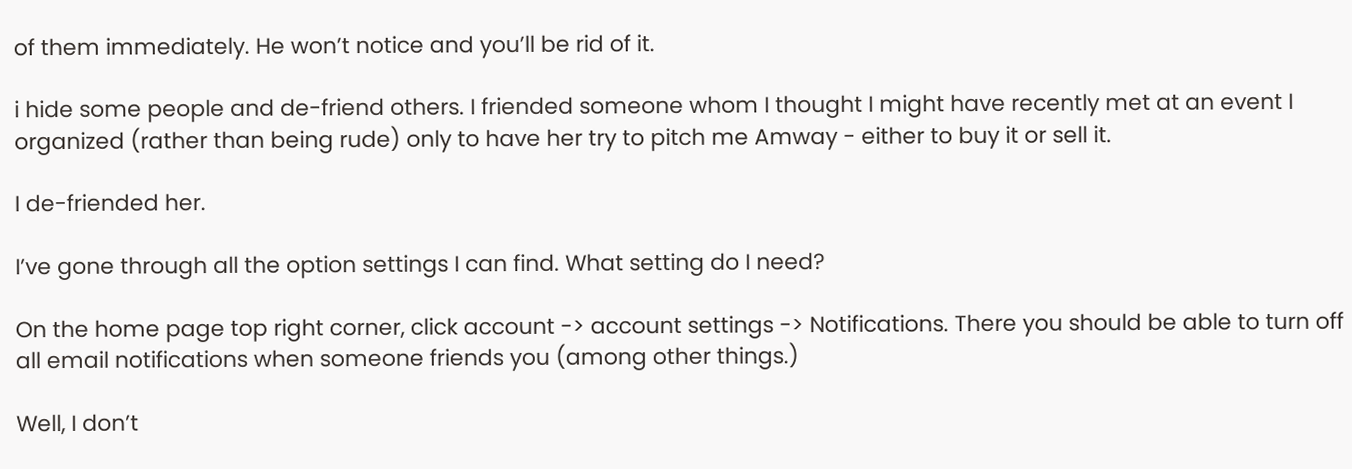of them immediately. He won’t notice and you’ll be rid of it.

i hide some people and de-friend others. I friended someone whom I thought I might have recently met at an event I organized (rather than being rude) only to have her try to pitch me Amway - either to buy it or sell it.

I de-friended her.

I’ve gone through all the option settings I can find. What setting do I need?

On the home page top right corner, click account -> account settings -> Notifications. There you should be able to turn off all email notifications when someone friends you (among other things.)

Well, I don’t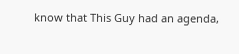know that This Guy had an agenda,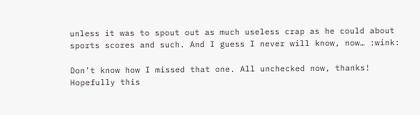unless it was to spout out as much useless crap as he could about sports scores and such. And I guess I never will know, now… :wink:

Don’t know how I missed that one. All unchecked now, thanks! Hopefully this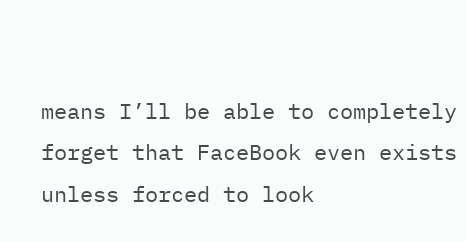means I’ll be able to completely forget that FaceBook even exists unless forced to look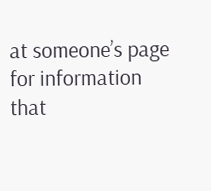at someone’s page for information that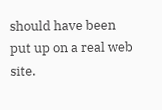should have been put up on a real web site.